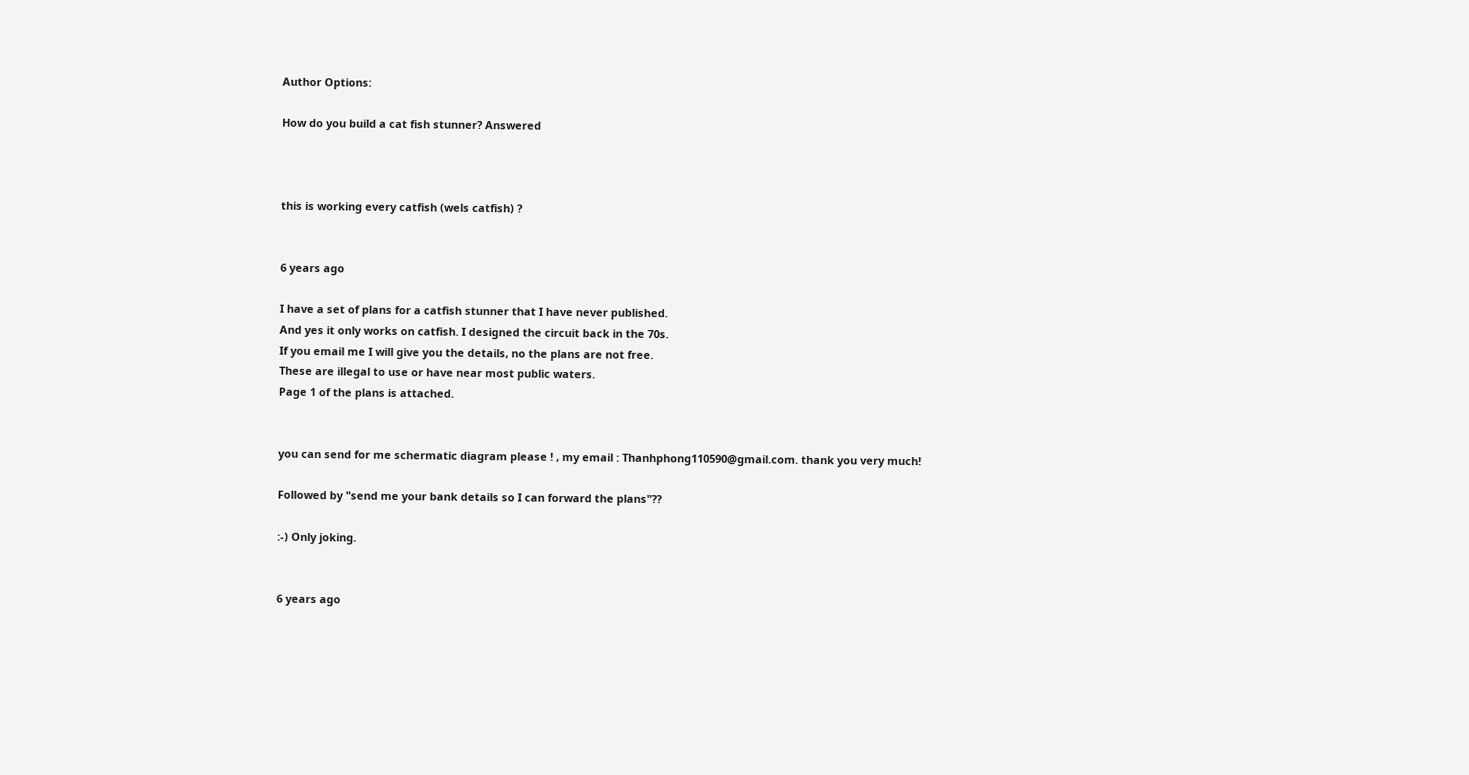Author Options:

How do you build a cat fish stunner? Answered



this is working every catfish (wels catfish) ?


6 years ago

I have a set of plans for a catfish stunner that I have never published.
And yes it only works on catfish. I designed the circuit back in the 70s.
If you email me I will give you the details, no the plans are not free.
These are illegal to use or have near most public waters.
Page 1 of the plans is attached.


you can send for me schermatic diagram please ! , my email : Thanhphong110590@gmail.com. thank you very much!

Followed by "send me your bank details so I can forward the plans"??

:-) Only joking.


6 years ago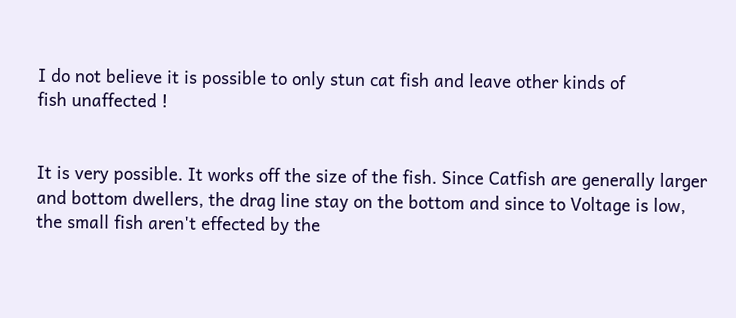I do not believe it is possible to only stun cat fish and leave other kinds of
fish unaffected !


It is very possible. It works off the size of the fish. Since Catfish are generally larger and bottom dwellers, the drag line stay on the bottom and since to Voltage is low, the small fish aren't effected by the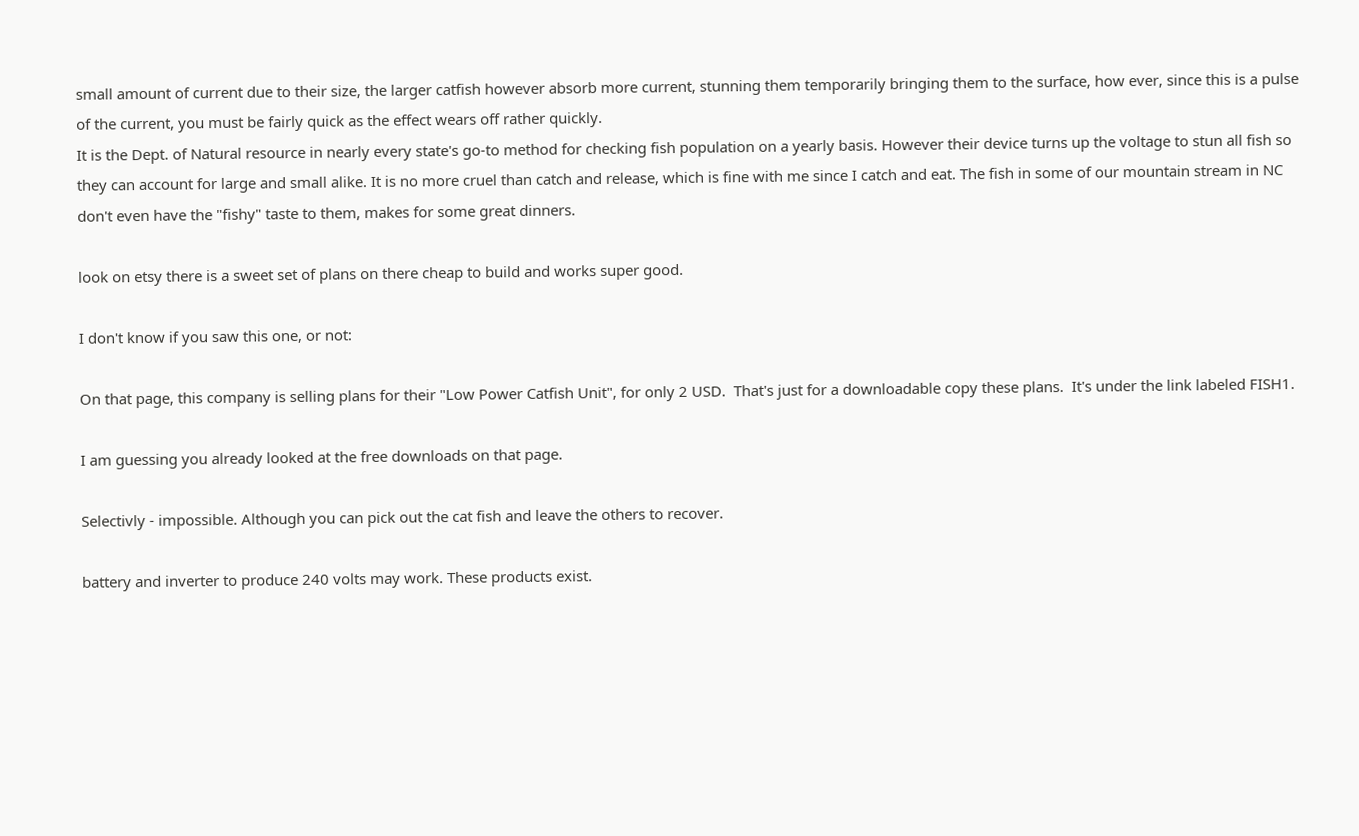small amount of current due to their size, the larger catfish however absorb more current, stunning them temporarily bringing them to the surface, how ever, since this is a pulse of the current, you must be fairly quick as the effect wears off rather quickly.
It is the Dept. of Natural resource in nearly every state's go-to method for checking fish population on a yearly basis. However their device turns up the voltage to stun all fish so they can account for large and small alike. It is no more cruel than catch and release, which is fine with me since I catch and eat. The fish in some of our mountain stream in NC don't even have the "fishy" taste to them, makes for some great dinners.

look on etsy there is a sweet set of plans on there cheap to build and works super good.

I don't know if you saw this one, or not:

On that page, this company is selling plans for their "Low Power Catfish Unit", for only 2 USD.  That's just for a downloadable copy these plans.  It's under the link labeled FISH1.

I am guessing you already looked at the free downloads on that page.

Selectivly - impossible. Although you can pick out the cat fish and leave the others to recover.

battery and inverter to produce 240 volts may work. These products exist.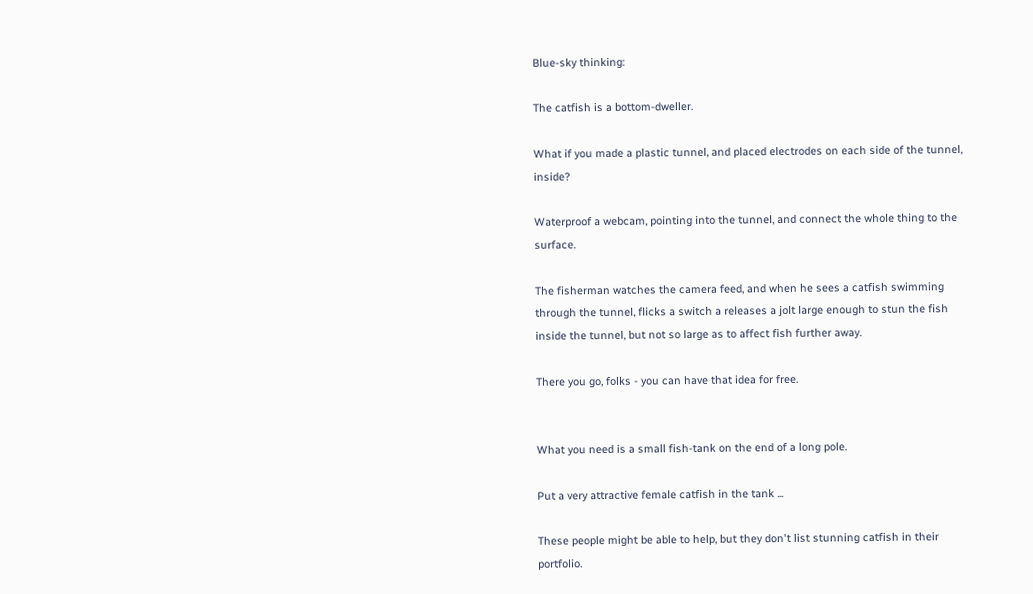Blue-sky thinking:

The catfish is a bottom-dweller.

What if you made a plastic tunnel, and placed electrodes on each side of the tunnel, inside?

Waterproof a webcam, pointing into the tunnel, and connect the whole thing to the surface.

The fisherman watches the camera feed, and when he sees a catfish swimming through the tunnel, flicks a switch a releases a jolt large enough to stun the fish inside the tunnel, but not so large as to affect fish further away.

There you go, folks - you can have that idea for free.


What you need is a small fish-tank on the end of a long pole.

Put a very attractive female catfish in the tank ...

These people might be able to help, but they don't list stunning catfish in their portfolio.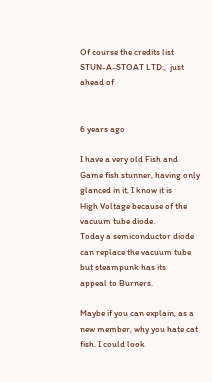Of course the credits list  STUN-A-STOAT LTD.,  just ahead of


6 years ago

I have a very old Fish and Game fish stunner, having only glanced in it, I know it is
High Voltage because of the vacuum tube diode.
Today a semiconductor diode can replace the vacuum tube but steampunk has its
appeal to Burners.

Maybe if you can explain, as a new member, why you hate cat fish. I could look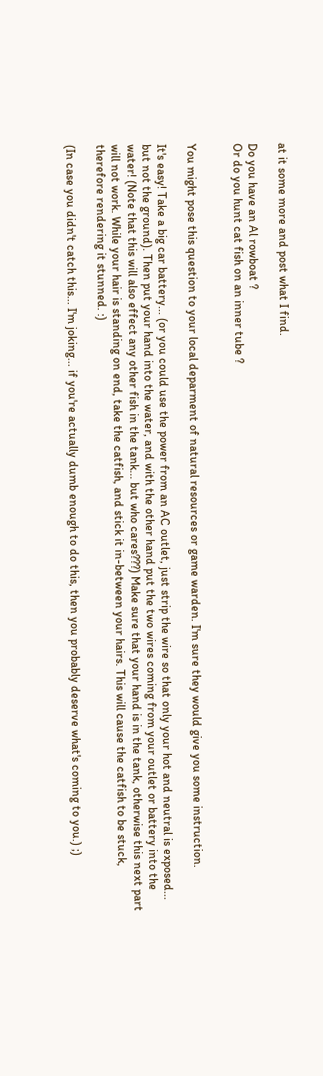at it some more and post what I find.

Do you have an Al rowboat ?
Or do you hunt cat fish on an inner tube ?


You might pose this question to your local deparment of natural resources or game warden. I'm sure they would give you some instruction.

It's easy! Take a big car battery... (or you could use the power from an AC outlet, just strip the wire so that only your hot and neutral is exposed... but not the ground). Then put your hand into the water, and with the other hand put the two wires coming from your outlet or battery into the water! (Note that this will also effect any other fish in the tank... but who cares???) Make sure that your hand is in the tank, otherwise this next part will not work. While your hair is standing on end, take the catfish, and stick it in-between your hairs. This will cause the catfish to be stuck, therefore rendering it stunned. :)

(In case you didn't catch this... I'm joking... if you're actually dumb enough to do this, then you probably deserve what's coming to you.) ;)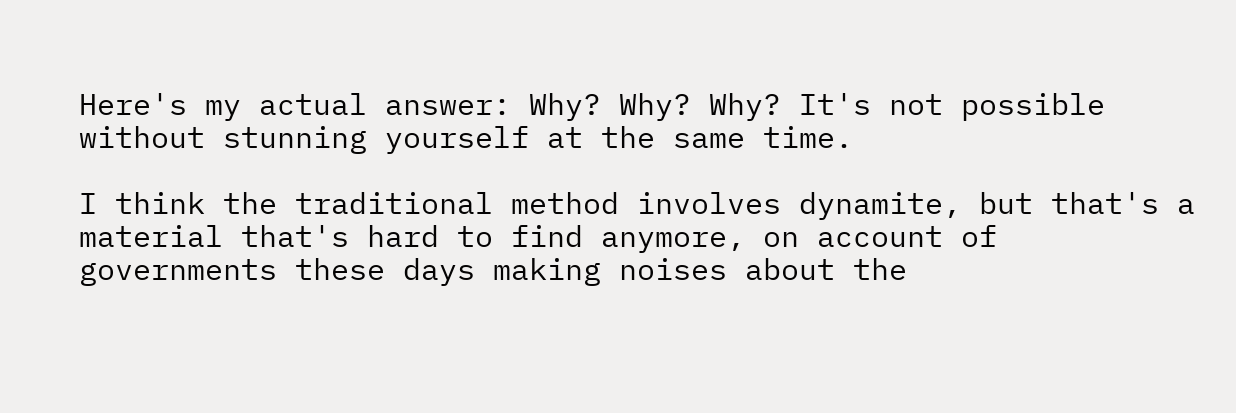Here's my actual answer: Why? Why? Why? It's not possible without stunning yourself at the same time.

I think the traditional method involves dynamite, but that's a material that's hard to find anymore, on account of governments these days making noises about the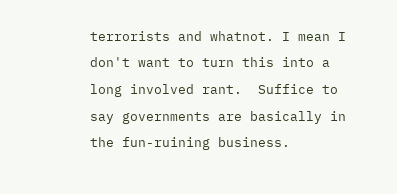terrorists and whatnot. I mean I don't want to turn this into a long involved rant.  Suffice to say governments are basically in the fun-ruining business.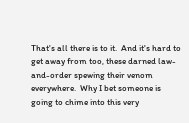That's all there is to it.  And it's hard to get away from too, these darned law-and-order spewing their venom everywhere.  Why I bet someone is going to chime into this very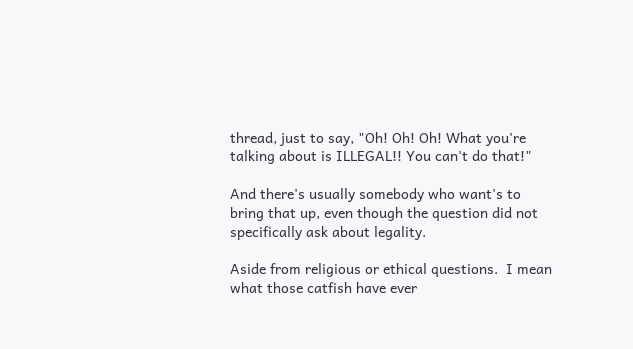thread, just to say, "Oh! Oh! Oh! What you're talking about is ILLEGAL!! You can't do that!"

And there's usually somebody who want's to bring that up, even though the question did not specifically ask about legality.

Aside from religious or ethical questions.  I mean what those catfish have ever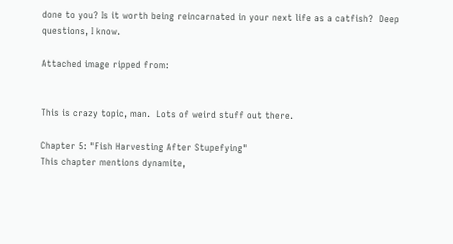done to you? Is it worth being reincarnated in your next life as a catfish?  Deep questions, I know.

Attached image ripped from:


This is crazy topic, man.  Lots of weird stuff out there.

Chapter 5: "Fish Harvesting After Stupefying"
This chapter mentions dynamite,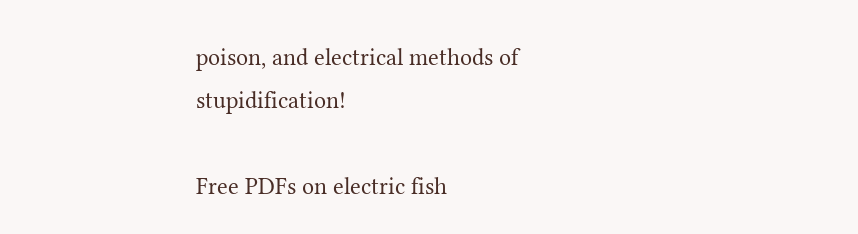poison, and electrical methods of stupidification!

Free PDFs on electric fish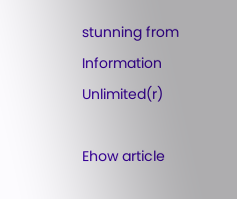stunning from Information Unlimited(r)

Ehow article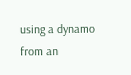using a dynamo from an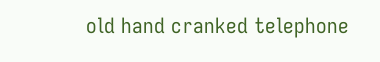old hand cranked telephone